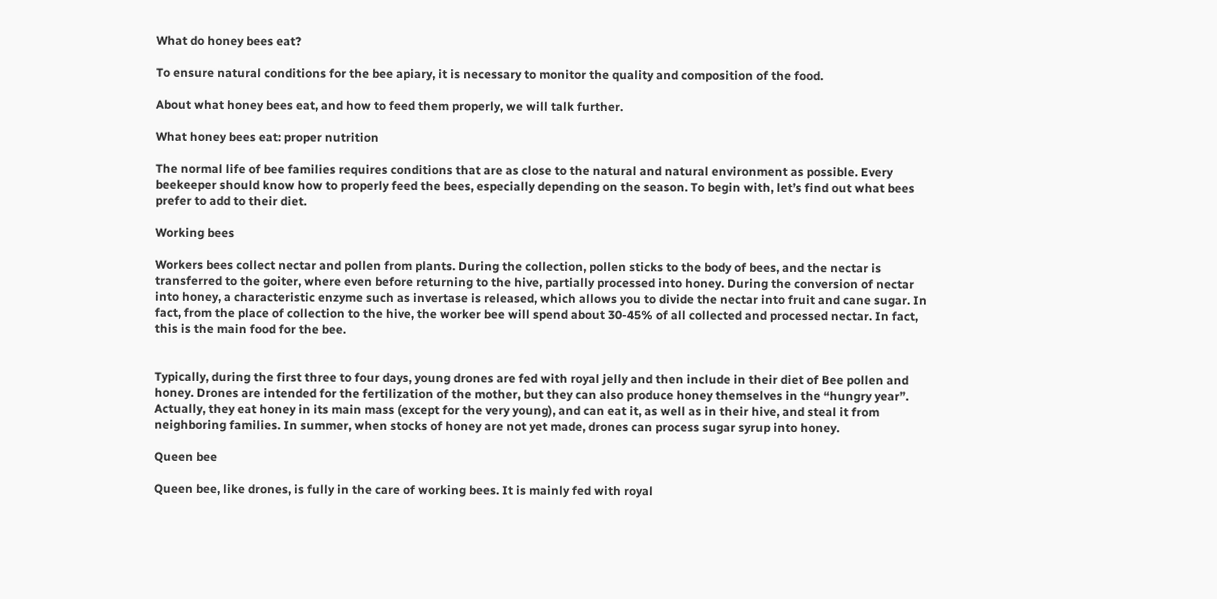What do honey bees eat?

To ensure natural conditions for the bee apiary, it is necessary to monitor the quality and composition of the food.

About what honey bees eat, and how to feed them properly, we will talk further.

What honey bees eat: proper nutrition

The normal life of bee families requires conditions that are as close to the natural and natural environment as possible. Every beekeeper should know how to properly feed the bees, especially depending on the season. To begin with, let’s find out what bees prefer to add to their diet.

Working bees

Workers bees collect nectar and pollen from plants. During the collection, pollen sticks to the body of bees, and the nectar is transferred to the goiter, where even before returning to the hive, partially processed into honey. During the conversion of nectar into honey, a characteristic enzyme such as invertase is released, which allows you to divide the nectar into fruit and cane sugar. In fact, from the place of collection to the hive, the worker bee will spend about 30-45% of all collected and processed nectar. In fact, this is the main food for the bee.


Typically, during the first three to four days, young drones are fed with royal jelly and then include in their diet of Bee pollen and honey. Drones are intended for the fertilization of the mother, but they can also produce honey themselves in the “hungry year”. Actually, they eat honey in its main mass (except for the very young), and can eat it, as well as in their hive, and steal it from neighboring families. In summer, when stocks of honey are not yet made, drones can process sugar syrup into honey.

Queen bee

Queen bee, like drones, is fully in the care of working bees. It is mainly fed with royal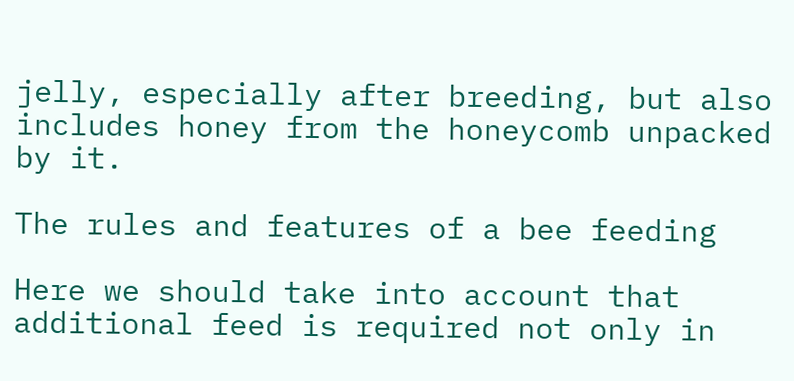jelly, especially after breeding, but also includes honey from the honeycomb unpacked by it.

The rules and features of a bee feeding

Here we should take into account that additional feed is required not only in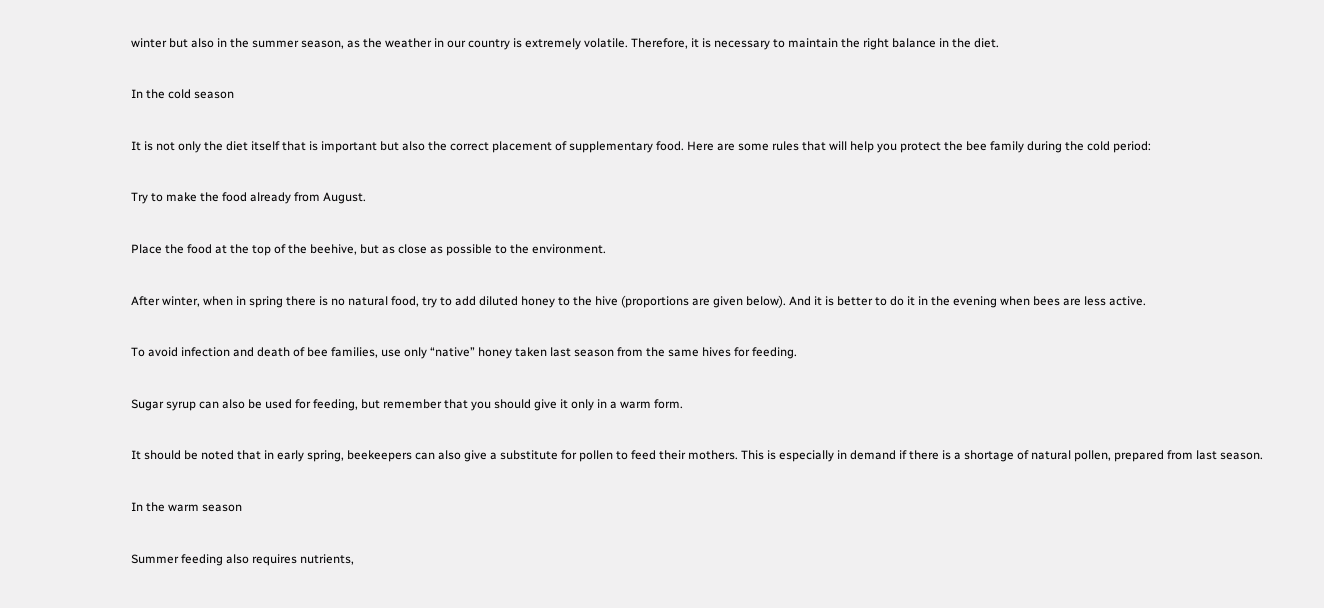winter but also in the summer season, as the weather in our country is extremely volatile. Therefore, it is necessary to maintain the right balance in the diet.

In the cold season

It is not only the diet itself that is important but also the correct placement of supplementary food. Here are some rules that will help you protect the bee family during the cold period:

Try to make the food already from August.

Place the food at the top of the beehive, but as close as possible to the environment.

After winter, when in spring there is no natural food, try to add diluted honey to the hive (proportions are given below). And it is better to do it in the evening when bees are less active.

To avoid infection and death of bee families, use only “native” honey taken last season from the same hives for feeding.

Sugar syrup can also be used for feeding, but remember that you should give it only in a warm form.

It should be noted that in early spring, beekeepers can also give a substitute for pollen to feed their mothers. This is especially in demand if there is a shortage of natural pollen, prepared from last season.

In the warm season

Summer feeding also requires nutrients,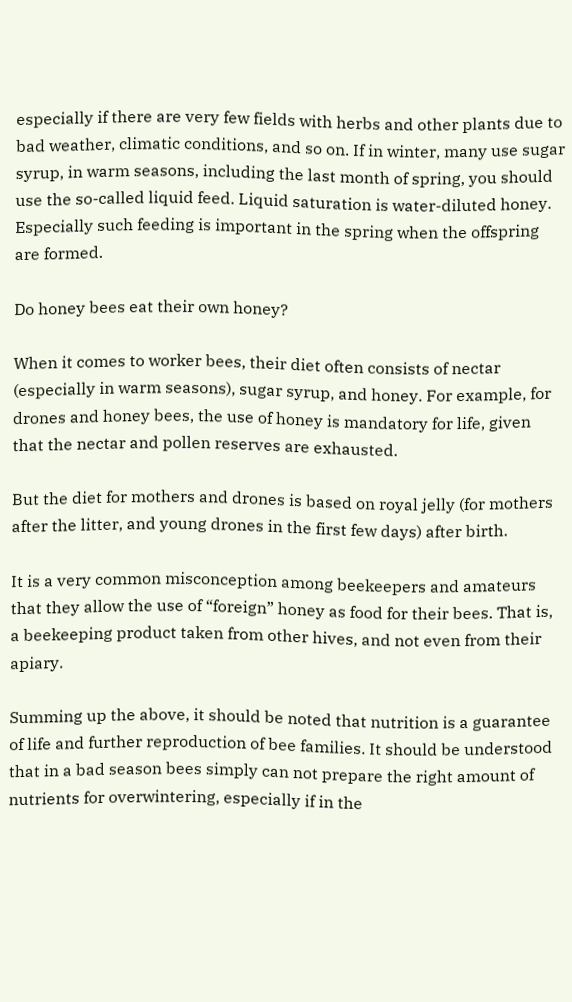especially if there are very few fields with herbs and other plants due to bad weather, climatic conditions, and so on. If in winter, many use sugar syrup, in warm seasons, including the last month of spring, you should use the so-called liquid feed. Liquid saturation is water-diluted honey. Especially such feeding is important in the spring when the offspring are formed.

Do honey bees eat their own honey?

When it comes to worker bees, their diet often consists of nectar (especially in warm seasons), sugar syrup, and honey. For example, for drones and honey bees, the use of honey is mandatory for life, given that the nectar and pollen reserves are exhausted.

But the diet for mothers and drones is based on royal jelly (for mothers after the litter, and young drones in the first few days) after birth.

It is a very common misconception among beekeepers and amateurs that they allow the use of “foreign” honey as food for their bees. That is, a beekeeping product taken from other hives, and not even from their apiary.

Summing up the above, it should be noted that nutrition is a guarantee of life and further reproduction of bee families. It should be understood that in a bad season bees simply can not prepare the right amount of nutrients for overwintering, especially if in the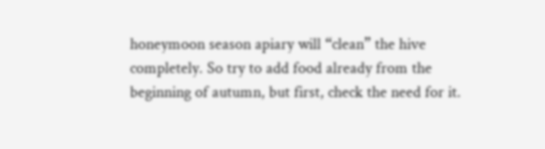honeymoon season apiary will “clean” the hive completely. So try to add food already from the beginning of autumn, but first, check the need for it.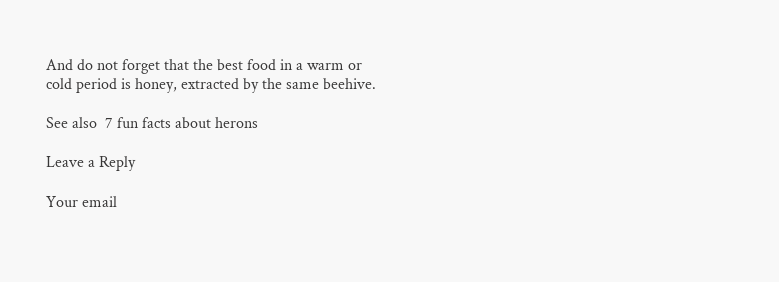And do not forget that the best food in a warm or cold period is honey, extracted by the same beehive.

See also  7 fun facts about herons

Leave a Reply

Your email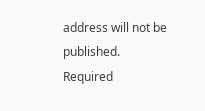address will not be published. Required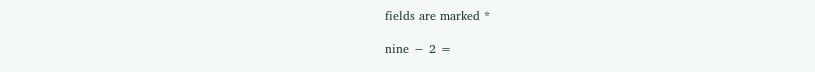fields are marked *

nine − 2 =